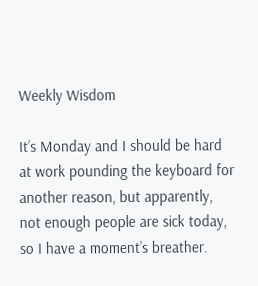Weekly Wisdom

It’s Monday and I should be hard at work pounding the keyboard for another reason, but apparently, not enough people are sick today, so I have a moment’s breather.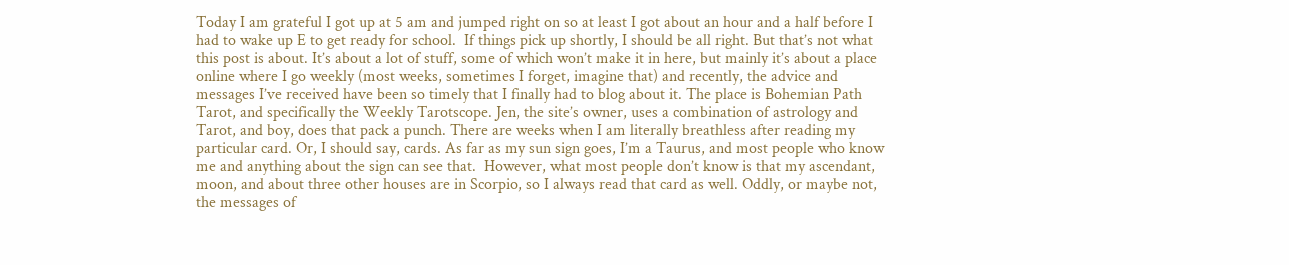Today I am grateful I got up at 5 am and jumped right on so at least I got about an hour and a half before I had to wake up E to get ready for school.  If things pick up shortly, I should be all right. But that’s not what this post is about. It’s about a lot of stuff, some of which won’t make it in here, but mainly it’s about a place online where I go weekly (most weeks, sometimes I forget, imagine that) and recently, the advice and messages I’ve received have been so timely that I finally had to blog about it. The place is Bohemian Path Tarot, and specifically the Weekly Tarotscope. Jen, the site’s owner, uses a combination of astrology and Tarot, and boy, does that pack a punch. There are weeks when I am literally breathless after reading my particular card. Or, I should say, cards. As far as my sun sign goes, I’m a Taurus, and most people who know me and anything about the sign can see that.  However, what most people don’t know is that my ascendant, moon, and about three other houses are in Scorpio, so I always read that card as well. Oddly, or maybe not, the messages of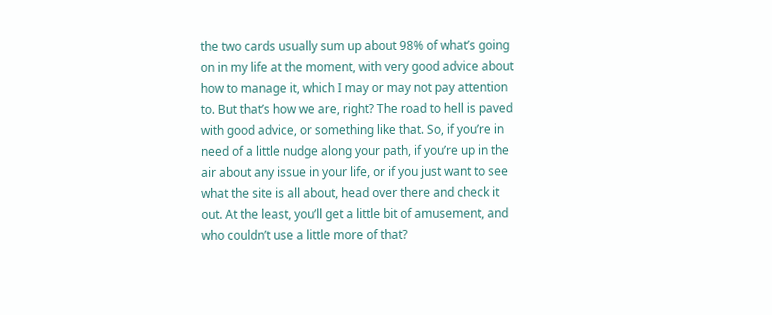the two cards usually sum up about 98% of what’s going on in my life at the moment, with very good advice about how to manage it, which I may or may not pay attention to. But that’s how we are, right? The road to hell is paved with good advice, or something like that. So, if you’re in need of a little nudge along your path, if you’re up in the air about any issue in your life, or if you just want to see what the site is all about, head over there and check it out. At the least, you’ll get a little bit of amusement, and who couldn’t use a little more of that?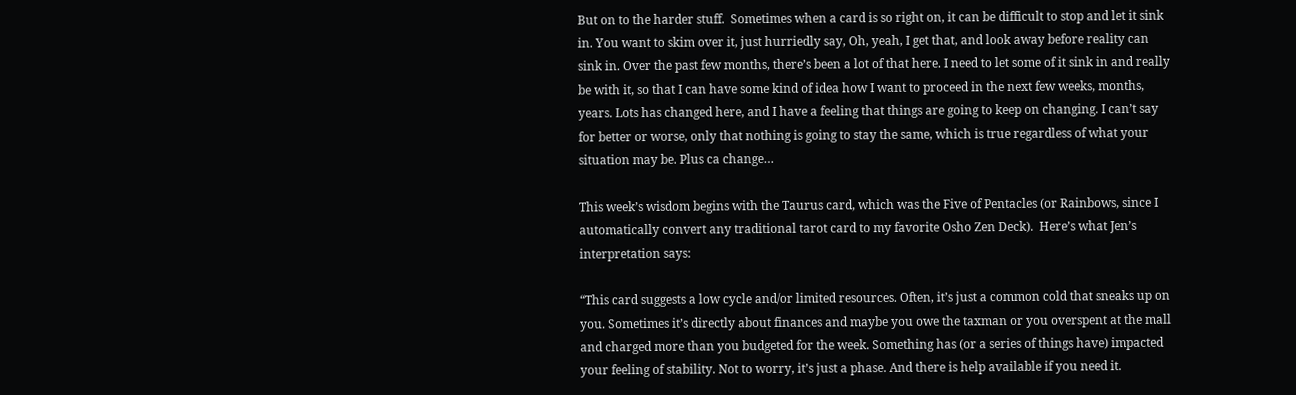But on to the harder stuff.  Sometimes when a card is so right on, it can be difficult to stop and let it sink in. You want to skim over it, just hurriedly say, Oh, yeah, I get that, and look away before reality can sink in. Over the past few months, there’s been a lot of that here. I need to let some of it sink in and really be with it, so that I can have some kind of idea how I want to proceed in the next few weeks, months, years. Lots has changed here, and I have a feeling that things are going to keep on changing. I can’t say for better or worse, only that nothing is going to stay the same, which is true regardless of what your situation may be. Plus ca change…

This week’s wisdom begins with the Taurus card, which was the Five of Pentacles (or Rainbows, since I automatically convert any traditional tarot card to my favorite Osho Zen Deck).  Here’s what Jen’s interpretation says:

“This card suggests a low cycle and/or limited resources. Often, it’s just a common cold that sneaks up on you. Sometimes it’s directly about finances and maybe you owe the taxman or you overspent at the mall and charged more than you budgeted for the week. Something has (or a series of things have) impacted your feeling of stability. Not to worry, it’s just a phase. And there is help available if you need it.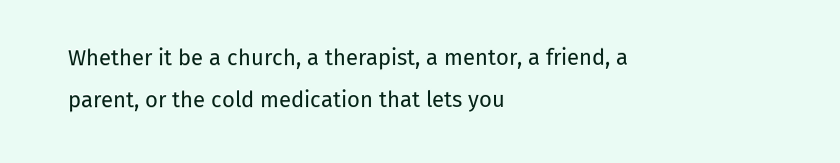Whether it be a church, a therapist, a mentor, a friend, a parent, or the cold medication that lets you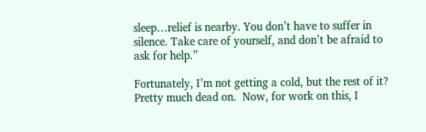sleep…relief is nearby. You don’t have to suffer in silence. Take care of yourself, and don’t be afraid to ask for help.”

Fortunately, I’m not getting a cold, but the rest of it? Pretty much dead on.  Now, for work on this, I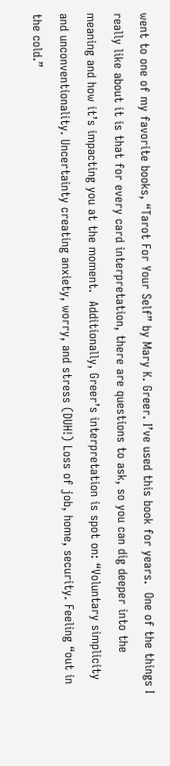went to one of my favorite books, “Tarot For Your Self” by Mary K. Greer. I’ve used this book for years.  One of the things I really like about it is that for every card interpretation, there are questions to ask, so you can dig deeper into the meaning and how it’s impacting you at the moment.  Additionally, Greer’s interpretation is spot on: “Voluntary simplicity and unconventionality. Uncertainty creating anxiety, worry, and stress (DUH!) Loss of job, home, security. Feeling “out in the cold.”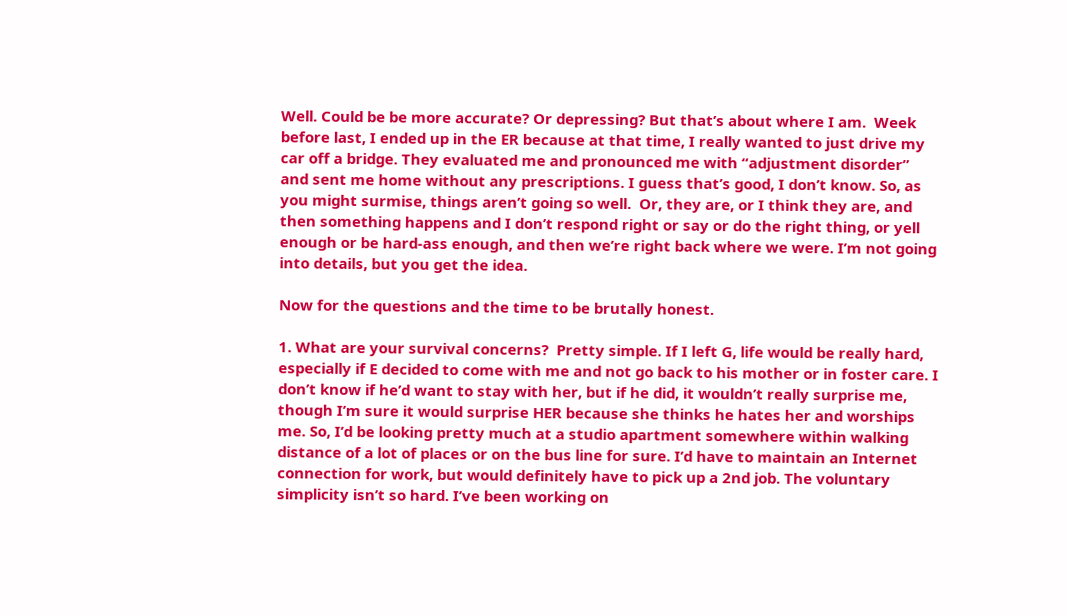Well. Could be be more accurate? Or depressing? But that’s about where I am.  Week before last, I ended up in the ER because at that time, I really wanted to just drive my car off a bridge. They evaluated me and pronounced me with “adjustment disorder” and sent me home without any prescriptions. I guess that’s good, I don’t know. So, as you might surmise, things aren’t going so well.  Or, they are, or I think they are, and then something happens and I don’t respond right or say or do the right thing, or yell enough or be hard-ass enough, and then we’re right back where we were. I’m not going into details, but you get the idea.

Now for the questions and the time to be brutally honest.

1. What are your survival concerns?  Pretty simple. If I left G, life would be really hard, especially if E decided to come with me and not go back to his mother or in foster care. I don’t know if he’d want to stay with her, but if he did, it wouldn’t really surprise me, though I’m sure it would surprise HER because she thinks he hates her and worships me. So, I’d be looking pretty much at a studio apartment somewhere within walking distance of a lot of places or on the bus line for sure. I’d have to maintain an Internet connection for work, but would definitely have to pick up a 2nd job. The voluntary simplicity isn’t so hard. I’ve been working on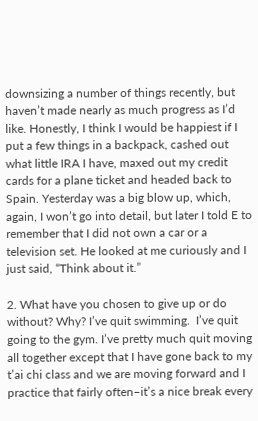downsizing a number of things recently, but haven’t made nearly as much progress as I’d like. Honestly, I think I would be happiest if I put a few things in a backpack, cashed out what little IRA I have, maxed out my credit cards for a plane ticket and headed back to Spain. Yesterday was a big blow up, which, again, I won’t go into detail, but later I told E to remember that I did not own a car or a television set. He looked at me curiously and I just said, “Think about it.”

2. What have you chosen to give up or do without? Why? I’ve quit swimming.  I’ve quit going to the gym. I’ve pretty much quit moving all together except that I have gone back to my t’ai chi class and we are moving forward and I practice that fairly often–it’s a nice break every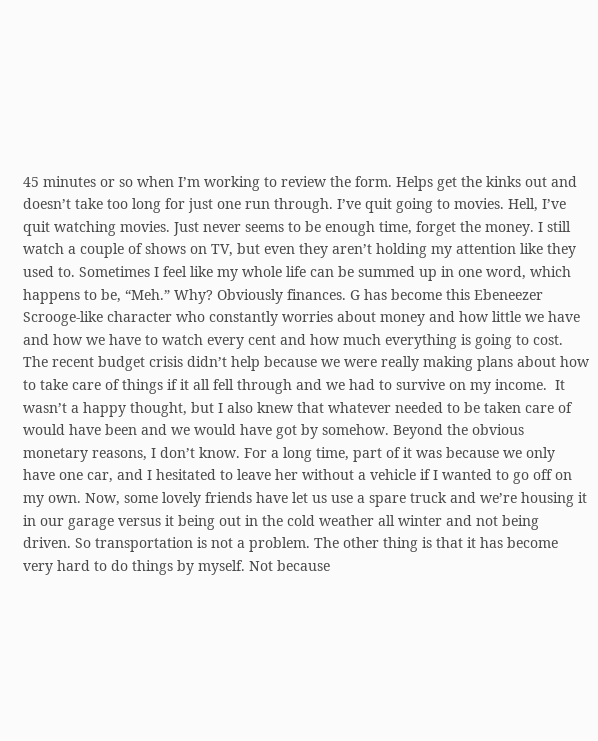45 minutes or so when I’m working to review the form. Helps get the kinks out and doesn’t take too long for just one run through. I’ve quit going to movies. Hell, I’ve quit watching movies. Just never seems to be enough time, forget the money. I still watch a couple of shows on TV, but even they aren’t holding my attention like they used to. Sometimes I feel like my whole life can be summed up in one word, which happens to be, “Meh.” Why? Obviously finances. G has become this Ebeneezer Scrooge-like character who constantly worries about money and how little we have and how we have to watch every cent and how much everything is going to cost. The recent budget crisis didn’t help because we were really making plans about how to take care of things if it all fell through and we had to survive on my income.  It wasn’t a happy thought, but I also knew that whatever needed to be taken care of would have been and we would have got by somehow. Beyond the obvious monetary reasons, I don’t know. For a long time, part of it was because we only have one car, and I hesitated to leave her without a vehicle if I wanted to go off on my own. Now, some lovely friends have let us use a spare truck and we’re housing it in our garage versus it being out in the cold weather all winter and not being driven. So transportation is not a problem. The other thing is that it has become very hard to do things by myself. Not because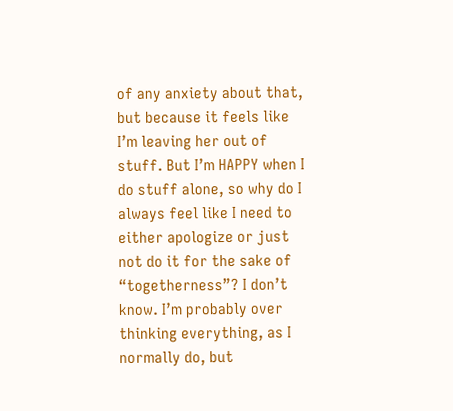of any anxiety about that, but because it feels like I’m leaving her out of stuff. But I’m HAPPY when I do stuff alone, so why do I always feel like I need to either apologize or just not do it for the sake of “togetherness”? I don’t know. I’m probably over thinking everything, as I normally do, but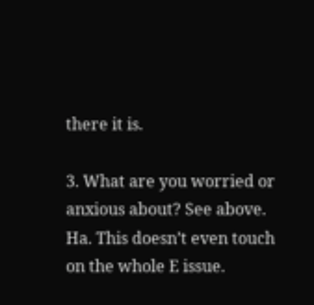there it is.

3. What are you worried or anxious about? See above. Ha. This doesn’t even touch on the whole E issue.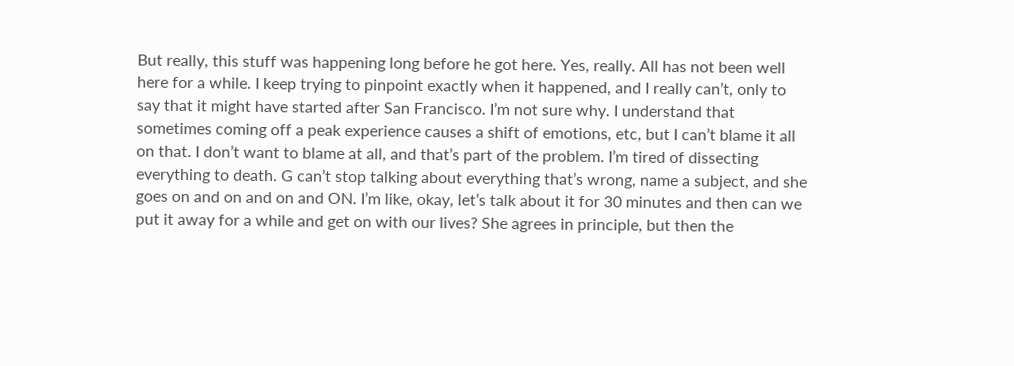But really, this stuff was happening long before he got here. Yes, really. All has not been well here for a while. I keep trying to pinpoint exactly when it happened, and I really can’t, only to say that it might have started after San Francisco. I’m not sure why. I understand that sometimes coming off a peak experience causes a shift of emotions, etc, but I can’t blame it all on that. I don’t want to blame at all, and that’s part of the problem. I’m tired of dissecting everything to death. G can’t stop talking about everything that’s wrong, name a subject, and she goes on and on and on and ON. I’m like, okay, let’s talk about it for 30 minutes and then can we put it away for a while and get on with our lives? She agrees in principle, but then the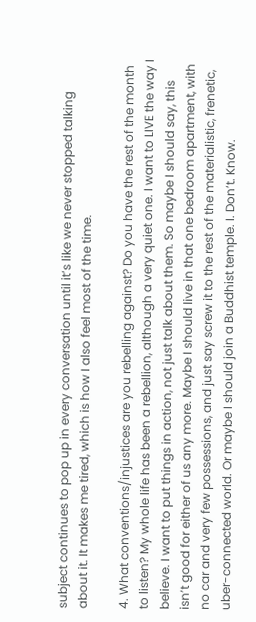subject continues to pop up in every conversation until it’s like we never stopped talking about it. It makes me tired, which is how I also feel most of the time.

4. What conventions/injustices are you rebelling against? Do you have the rest of the month to listen? My whole life has been a rebellion, although a very quiet one. I want to LIVE the way I believe. I want to put things in action, not just talk about them. So maybe I should say, this isn’t good for either of us any more. Maybe I should live in that one bedroom apartment, with no car and very few possessions, and just say screw it to the rest of the materialistic, frenetic, uber-connected world. Or maybe I should join a Buddhist temple. I. Don’t. Know.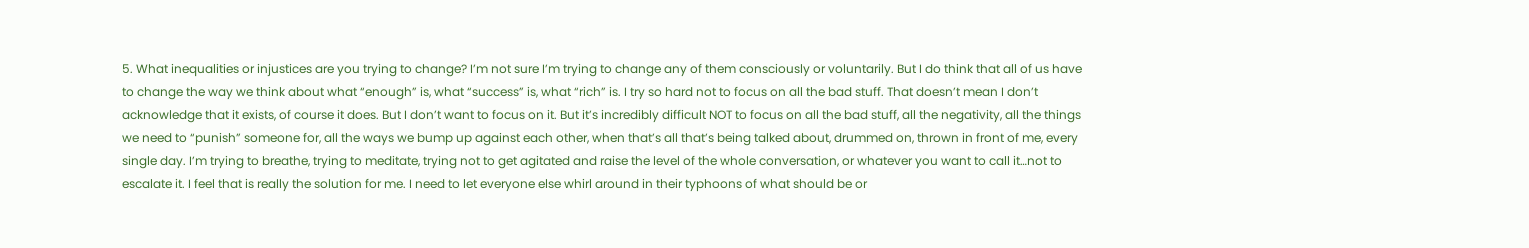5. What inequalities or injustices are you trying to change? I’m not sure I’m trying to change any of them consciously or voluntarily. But I do think that all of us have to change the way we think about what “enough” is, what “success” is, what “rich” is. I try so hard not to focus on all the bad stuff. That doesn’t mean I don’t acknowledge that it exists, of course it does. But I don’t want to focus on it. But it’s incredibly difficult NOT to focus on all the bad stuff, all the negativity, all the things we need to “punish” someone for, all the ways we bump up against each other, when that’s all that’s being talked about, drummed on, thrown in front of me, every single day. I’m trying to breathe, trying to meditate, trying not to get agitated and raise the level of the whole conversation, or whatever you want to call it…not to escalate it. I feel that is really the solution for me. I need to let everyone else whirl around in their typhoons of what should be or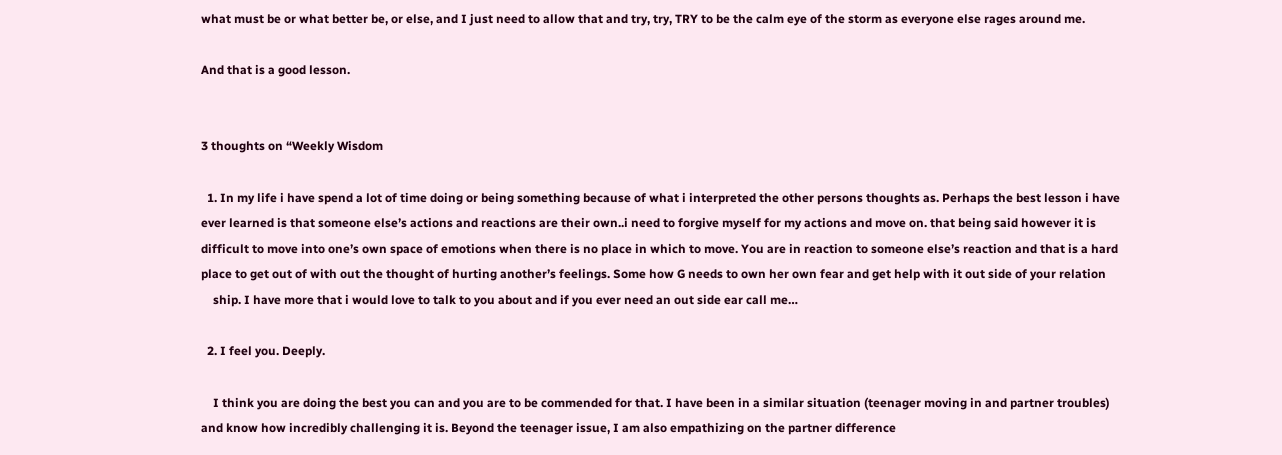what must be or what better be, or else, and I just need to allow that and try, try, TRY to be the calm eye of the storm as everyone else rages around me.

And that is a good lesson.


3 thoughts on “Weekly Wisdom

  1. In my life i have spend a lot of time doing or being something because of what i interpreted the other persons thoughts as. Perhaps the best lesson i have ever learned is that someone else’s actions and reactions are their own..i need to forgive myself for my actions and move on. that being said however it is difficult to move into one’s own space of emotions when there is no place in which to move. You are in reaction to someone else’s reaction and that is a hard place to get out of with out the thought of hurting another’s feelings. Some how G needs to own her own fear and get help with it out side of your relation
    ship. I have more that i would love to talk to you about and if you ever need an out side ear call me…

  2. I feel you. Deeply.

    I think you are doing the best you can and you are to be commended for that. I have been in a similar situation (teenager moving in and partner troubles) and know how incredibly challenging it is. Beyond the teenager issue, I am also empathizing on the partner difference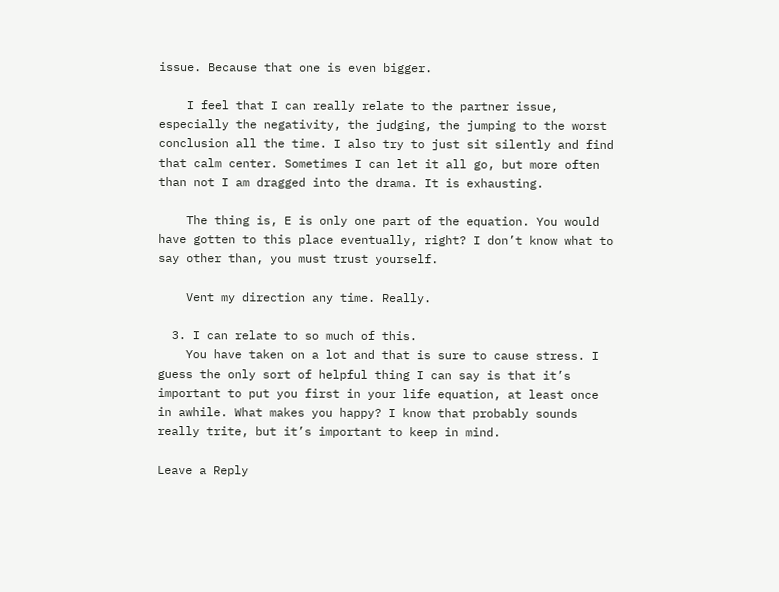issue. Because that one is even bigger.

    I feel that I can really relate to the partner issue, especially the negativity, the judging, the jumping to the worst conclusion all the time. I also try to just sit silently and find that calm center. Sometimes I can let it all go, but more often than not I am dragged into the drama. It is exhausting.

    The thing is, E is only one part of the equation. You would have gotten to this place eventually, right? I don’t know what to say other than, you must trust yourself.

    Vent my direction any time. Really.

  3. I can relate to so much of this.
    You have taken on a lot and that is sure to cause stress. I guess the only sort of helpful thing I can say is that it’s important to put you first in your life equation, at least once in awhile. What makes you happy? I know that probably sounds really trite, but it’s important to keep in mind.

Leave a Reply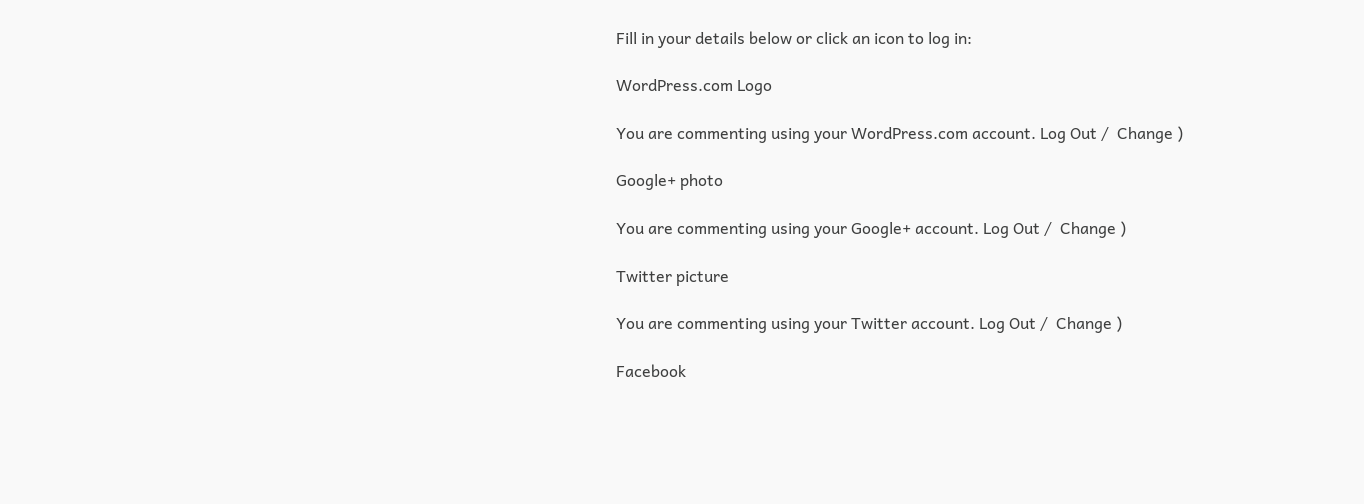Fill in your details below or click an icon to log in:

WordPress.com Logo

You are commenting using your WordPress.com account. Log Out /  Change )

Google+ photo

You are commenting using your Google+ account. Log Out /  Change )

Twitter picture

You are commenting using your Twitter account. Log Out /  Change )

Facebook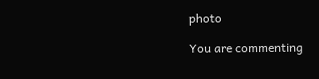photo

You are commenting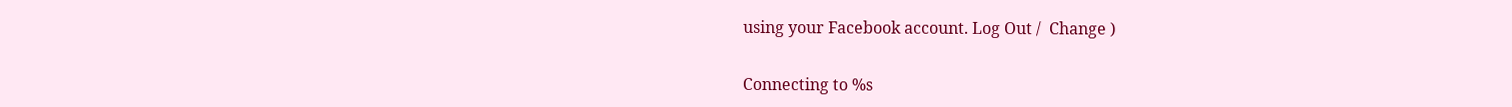using your Facebook account. Log Out /  Change )


Connecting to %s